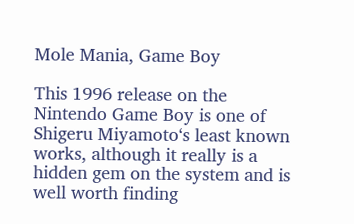Mole Mania, Game Boy

This 1996 release on the Nintendo Game Boy is one of Shigeru Miyamoto‘s least known works, although it really is a hidden gem on the system and is well worth finding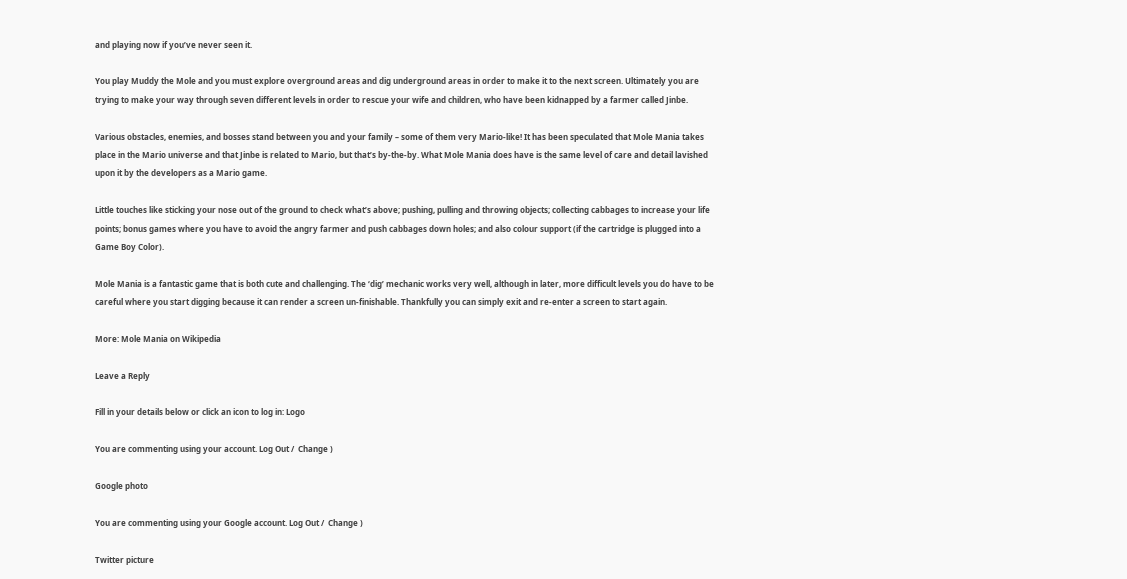and playing now if you’ve never seen it.

You play Muddy the Mole and you must explore overground areas and dig underground areas in order to make it to the next screen. Ultimately you are trying to make your way through seven different levels in order to rescue your wife and children, who have been kidnapped by a farmer called Jinbe.

Various obstacles, enemies, and bosses stand between you and your family – some of them very Mario-like! It has been speculated that Mole Mania takes place in the Mario universe and that Jinbe is related to Mario, but that’s by-the-by. What Mole Mania does have is the same level of care and detail lavished upon it by the developers as a Mario game.

Little touches like sticking your nose out of the ground to check what’s above; pushing, pulling and throwing objects; collecting cabbages to increase your life points; bonus games where you have to avoid the angry farmer and push cabbages down holes; and also colour support (if the cartridge is plugged into a Game Boy Color).

Mole Mania is a fantastic game that is both cute and challenging. The ‘dig’ mechanic works very well, although in later, more difficult levels you do have to be careful where you start digging because it can render a screen un-finishable. Thankfully you can simply exit and re-enter a screen to start again.

More: Mole Mania on Wikipedia

Leave a Reply

Fill in your details below or click an icon to log in: Logo

You are commenting using your account. Log Out /  Change )

Google photo

You are commenting using your Google account. Log Out /  Change )

Twitter picture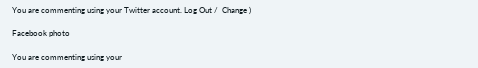You are commenting using your Twitter account. Log Out /  Change )

Facebook photo

You are commenting using your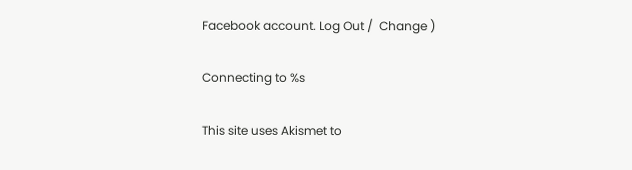Facebook account. Log Out /  Change )

Connecting to %s

This site uses Akismet to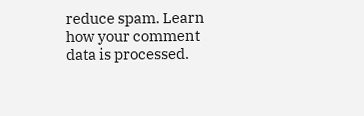reduce spam. Learn how your comment data is processed.